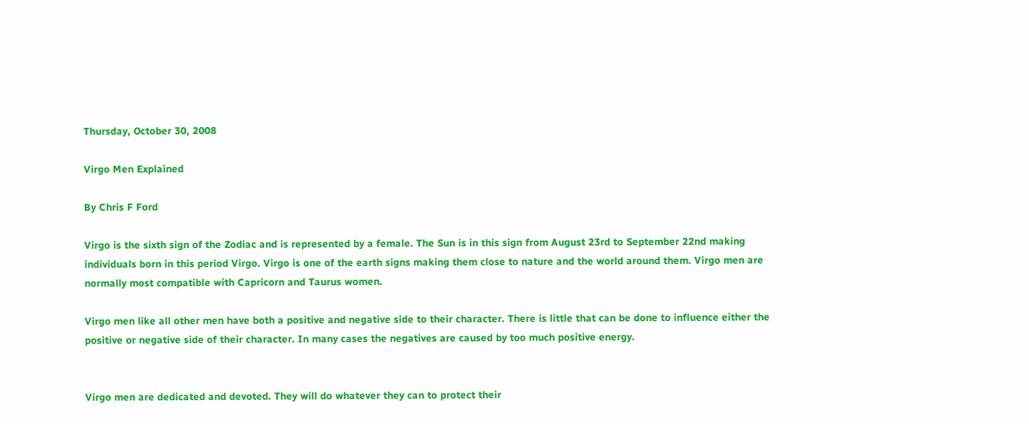Thursday, October 30, 2008

Virgo Men Explained

By Chris F Ford

Virgo is the sixth sign of the Zodiac and is represented by a female. The Sun is in this sign from August 23rd to September 22nd making individuals born in this period Virgo. Virgo is one of the earth signs making them close to nature and the world around them. Virgo men are normally most compatible with Capricorn and Taurus women.

Virgo men like all other men have both a positive and negative side to their character. There is little that can be done to influence either the positive or negative side of their character. In many cases the negatives are caused by too much positive energy.


Virgo men are dedicated and devoted. They will do whatever they can to protect their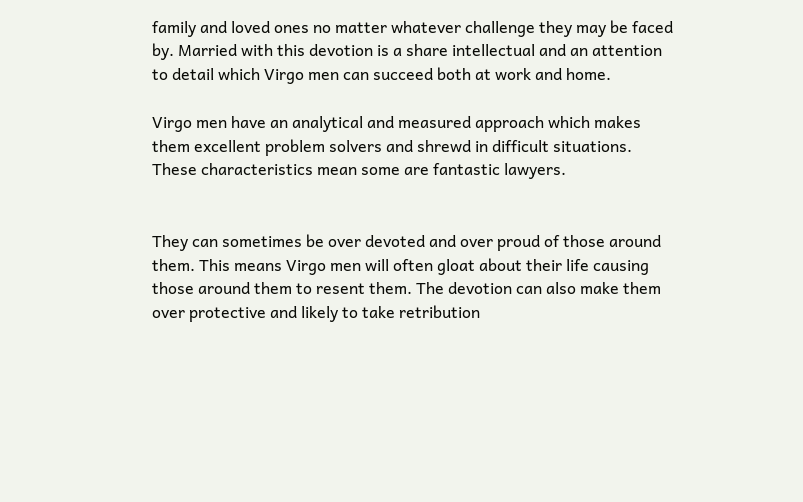family and loved ones no matter whatever challenge they may be faced by. Married with this devotion is a share intellectual and an attention to detail which Virgo men can succeed both at work and home.

Virgo men have an analytical and measured approach which makes them excellent problem solvers and shrewd in difficult situations. These characteristics mean some are fantastic lawyers.


They can sometimes be over devoted and over proud of those around them. This means Virgo men will often gloat about their life causing those around them to resent them. The devotion can also make them over protective and likely to take retribution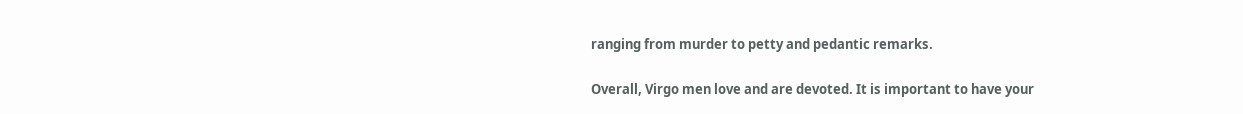ranging from murder to petty and pedantic remarks.

Overall, Virgo men love and are devoted. It is important to have your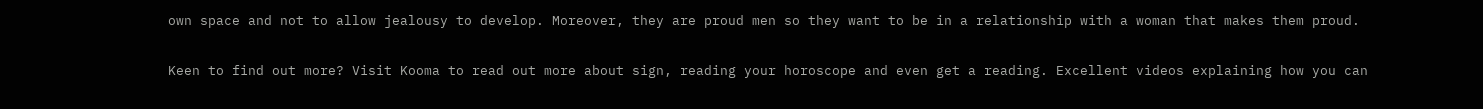own space and not to allow jealousy to develop. Moreover, they are proud men so they want to be in a relationship with a woman that makes them proud.

Keen to find out more? Visit Kooma to read out more about sign, reading your horoscope and even get a reading. Excellent videos explaining how you can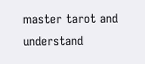master tarot and understand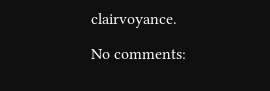clairvoyance.

No comments: